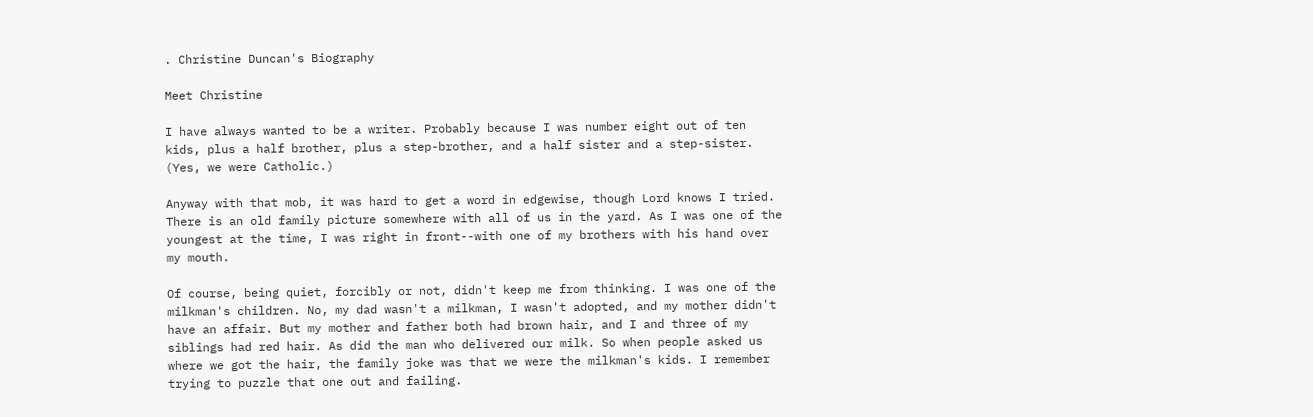. Christine Duncan's Biography

Meet Christine

I have always wanted to be a writer. Probably because I was number eight out of ten kids, plus a half brother, plus a step-brother, and a half sister and a step-sister. (Yes, we were Catholic.)

Anyway with that mob, it was hard to get a word in edgewise, though Lord knows I tried. There is an old family picture somewhere with all of us in the yard. As I was one of the youngest at the time, I was right in front--with one of my brothers with his hand over my mouth.

Of course, being quiet, forcibly or not, didn't keep me from thinking. I was one of the milkman's children. No, my dad wasn't a milkman, I wasn't adopted, and my mother didn't have an affair. But my mother and father both had brown hair, and I and three of my siblings had red hair. As did the man who delivered our milk. So when people asked us where we got the hair, the family joke was that we were the milkman's kids. I remember trying to puzzle that one out and failing.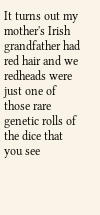It turns out my mother's Irish grandfather had red hair and we redheads were just one of those rare genetic rolls of the dice that you see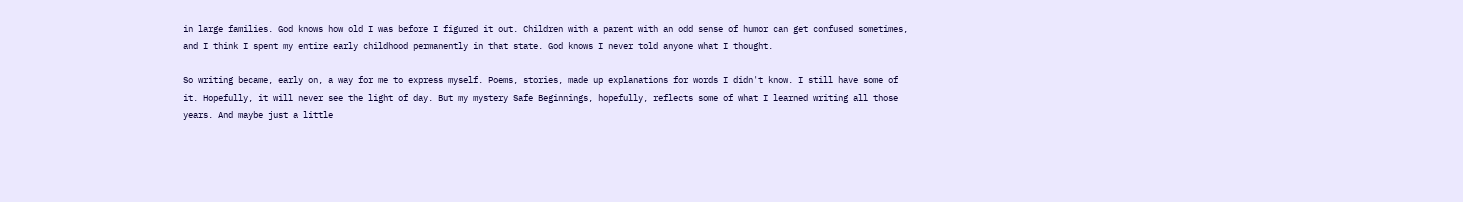in large families. God knows how old I was before I figured it out. Children with a parent with an odd sense of humor can get confused sometimes, and I think I spent my entire early childhood permanently in that state. God knows I never told anyone what I thought.

So writing became, early on, a way for me to express myself. Poems, stories, made up explanations for words I didn't know. I still have some of it. Hopefully, it will never see the light of day. But my mystery Safe Beginnings, hopefully, reflects some of what I learned writing all those years. And maybe just a little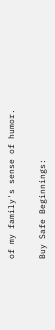of my family's sense of humor.

Buy Safe Beginnings: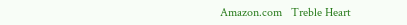Amazon.com   Treble Heart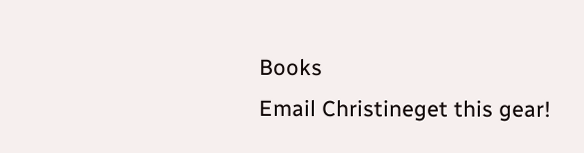Books
Email Christineget this gear!